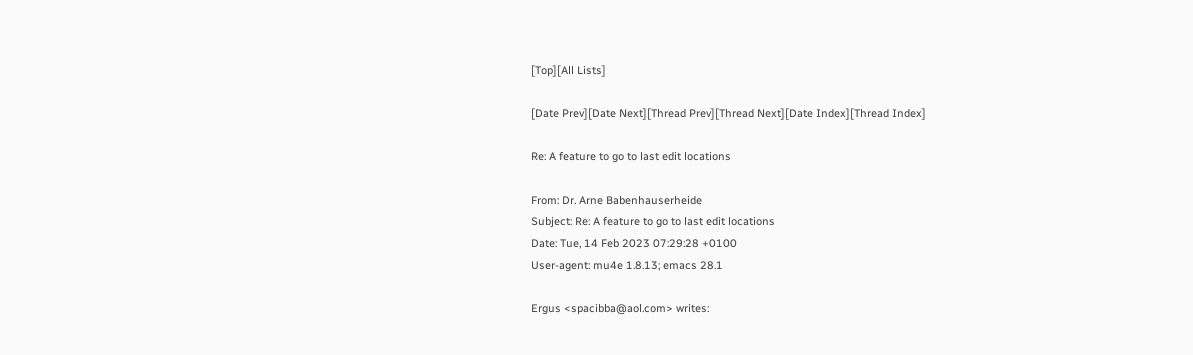[Top][All Lists]

[Date Prev][Date Next][Thread Prev][Thread Next][Date Index][Thread Index]

Re: A feature to go to last edit locations

From: Dr. Arne Babenhauserheide
Subject: Re: A feature to go to last edit locations
Date: Tue, 14 Feb 2023 07:29:28 +0100
User-agent: mu4e 1.8.13; emacs 28.1

Ergus <spacibba@aol.com> writes: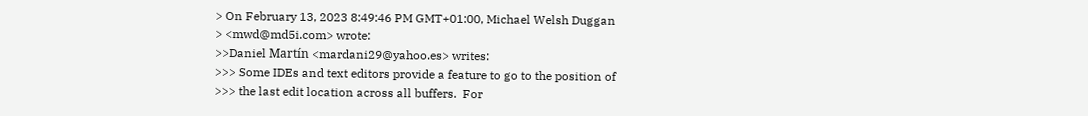> On February 13, 2023 8:49:46 PM GMT+01:00, Michael Welsh Duggan
> <mwd@md5i.com> wrote:
>>Daniel Martín <mardani29@yahoo.es> writes:
>>> Some IDEs and text editors provide a feature to go to the position of
>>> the last edit location across all buffers.  For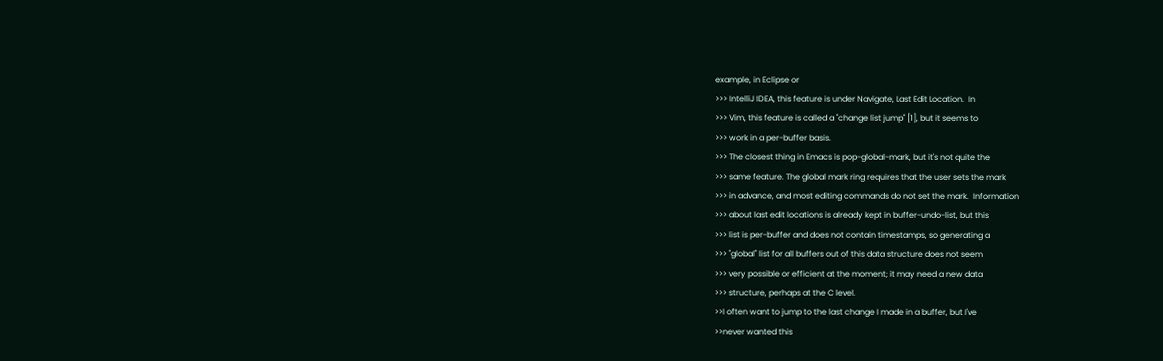example, in Eclipse or
>>> IntelliJ IDEA, this feature is under Navigate, Last Edit Location.  In
>>> Vim, this feature is called a "change list jump" [1], but it seems to
>>> work in a per-buffer basis.
>>> The closest thing in Emacs is pop-global-mark, but it's not quite the
>>> same feature. The global mark ring requires that the user sets the mark
>>> in advance, and most editing commands do not set the mark.  Information
>>> about last edit locations is already kept in buffer-undo-list, but this
>>> list is per-buffer and does not contain timestamps, so generating a
>>> "global" list for all buffers out of this data structure does not seem
>>> very possible or efficient at the moment; it may need a new data
>>> structure, perhaps at the C level.
>>I often want to jump to the last change I made in a buffer, but I've
>>never wanted this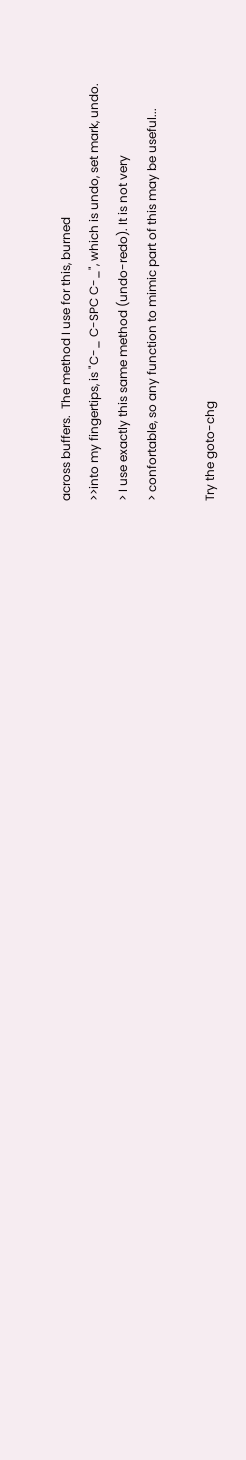across buffers.  The method I use for this, burned
>>into my fingertips, is "C-_ C-SPC C-_", which is undo, set mark, undo.
> I use exactly this same method (undo-redo). It is not very
> confortable, so any function to mimic part of this may be useful...

Try the goto-chg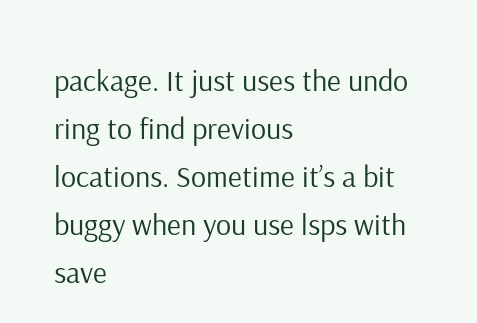package. It just uses the undo ring to find previous
locations. Sometime it’s a bit buggy when you use lsps with save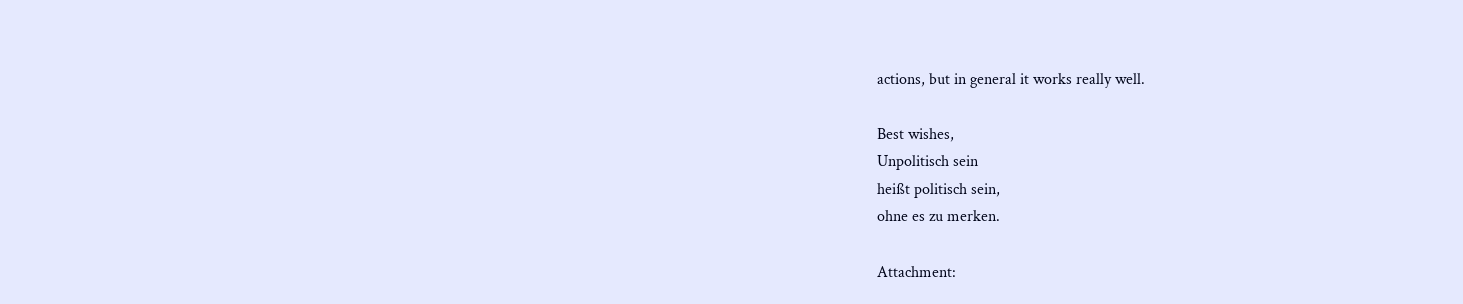actions, but in general it works really well.

Best wishes,
Unpolitisch sein
heißt politisch sein,
ohne es zu merken.

Attachment: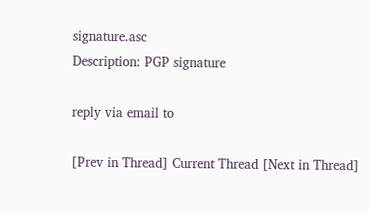signature.asc
Description: PGP signature

reply via email to

[Prev in Thread] Current Thread [Next in Thread]